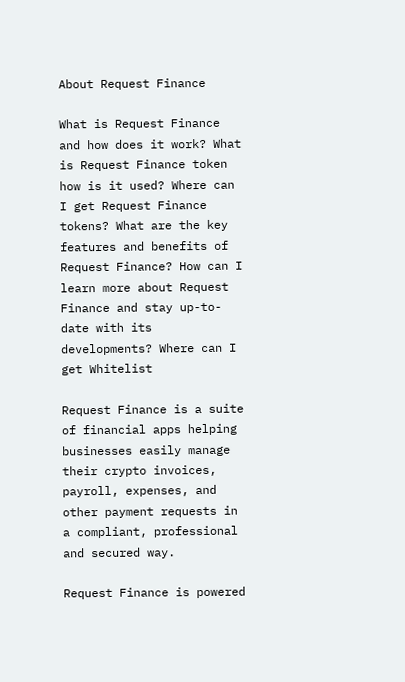About Request Finance

What is Request Finance and how does it work? What is Request Finance token how is it used? Where can I get Request Finance tokens? What are the key features and benefits of Request Finance? How can I learn more about Request Finance and stay up-to-date with its developments? Where can I get Whitelist

Request Finance is a suite of financial apps helping businesses easily manage their crypto invoices, payroll, expenses, and other payment requests in a compliant, professional and secured way.

Request Finance is powered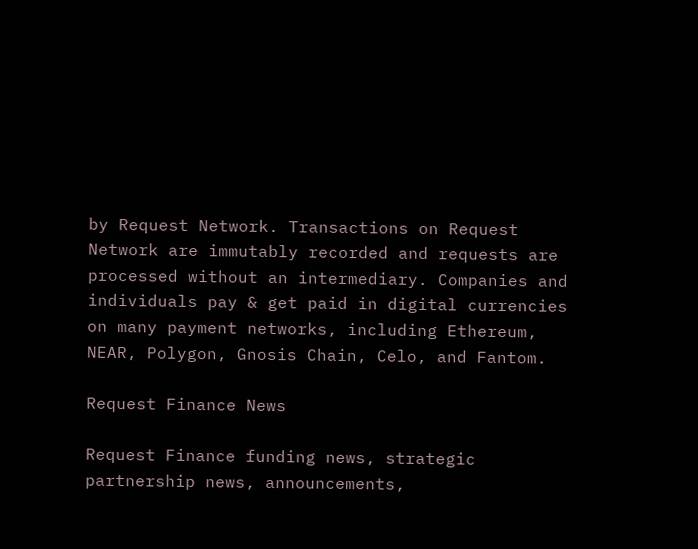by Request Network. Transactions on Request Network are immutably recorded and requests are processed without an intermediary. Companies and individuals pay & get paid in digital currencies on many payment networks, including Ethereum, NEAR, Polygon, Gnosis Chain, Celo, and Fantom.

Request Finance News

Request Finance funding news, strategic partnership news, announcements,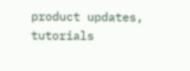product updates, tutorials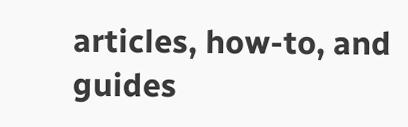articles, how-to, and guides